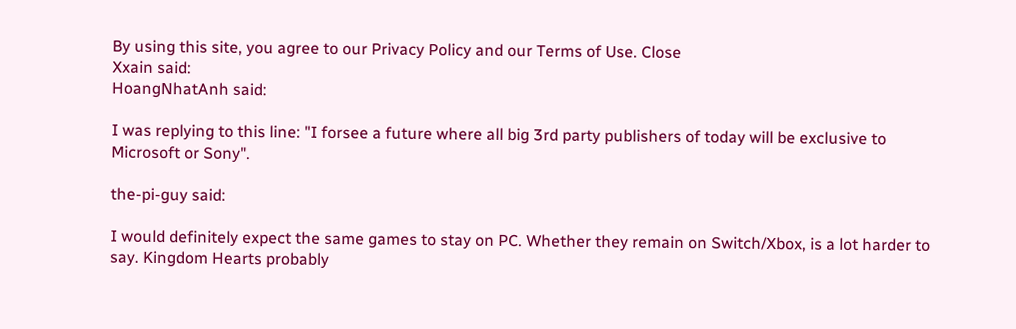By using this site, you agree to our Privacy Policy and our Terms of Use. Close
Xxain said:
HoangNhatAnh said:

I was replying to this line: "I forsee a future where all big 3rd party publishers of today will be exclusive to Microsoft or Sony".

the-pi-guy said:

I would definitely expect the same games to stay on PC. Whether they remain on Switch/Xbox, is a lot harder to say. Kingdom Hearts probably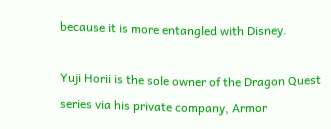because it is more entangled with Disney.

Yuji Horii is the sole owner of the Dragon Quest series via his private company, Armor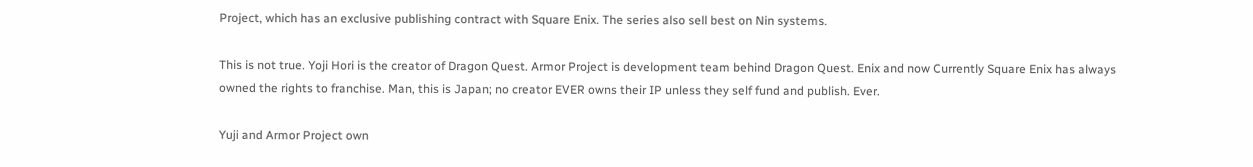Project, which has an exclusive publishing contract with Square Enix. The series also sell best on Nin systems.

This is not true. Yoji Hori is the creator of Dragon Quest. Armor Project is development team behind Dragon Quest. Enix and now Currently Square Enix has always owned the rights to franchise. Man, this is Japan; no creator EVER owns their IP unless they self fund and publish. Ever.

Yuji and Armor Project own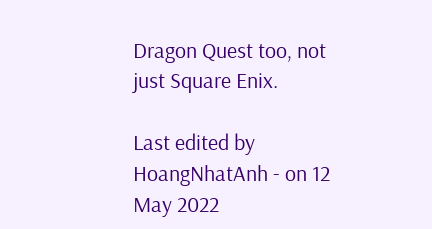Dragon Quest too, not just Square Enix.

Last edited by HoangNhatAnh - on 12 May 2022